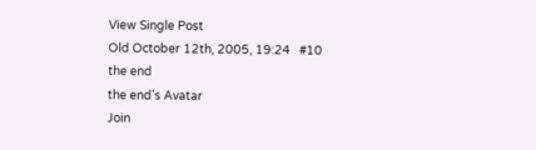View Single Post
Old October 12th, 2005, 19:24   #10
the end
the end's Avatar
Join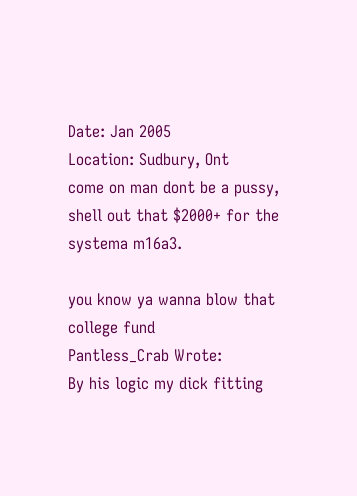Date: Jan 2005
Location: Sudbury, Ont
come on man dont be a pussy, shell out that $2000+ for the systema m16a3.

you know ya wanna blow that college fund
Pantless_Crab Wrote:
By his logic my dick fitting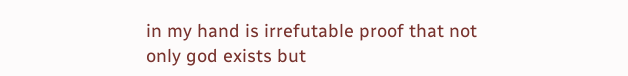in my hand is irrefutable proof that not only god exists but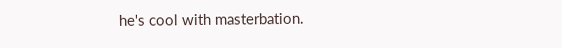he's cool with masterbation.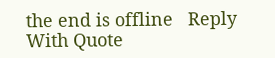the end is offline   Reply With Quote